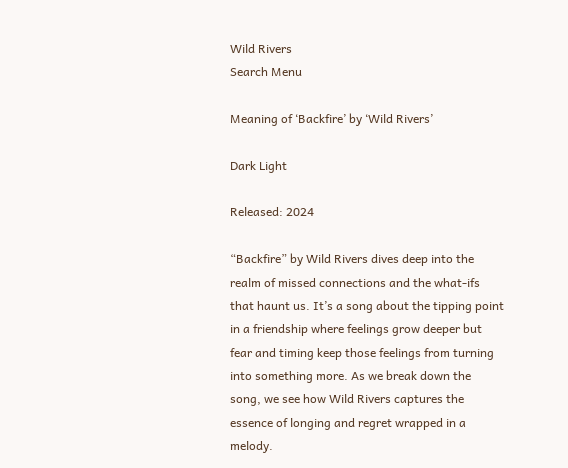Wild Rivers
Search Menu

Meaning of ‘Backfire’ by ‘Wild Rivers’

Dark Light

Released: 2024

“Backfire” by Wild Rivers dives deep into the realm of missed connections and the what-ifs that haunt us. It’s a song about the tipping point in a friendship where feelings grow deeper but fear and timing keep those feelings from turning into something more. As we break down the song, we see how Wild Rivers captures the essence of longing and regret wrapped in a melody.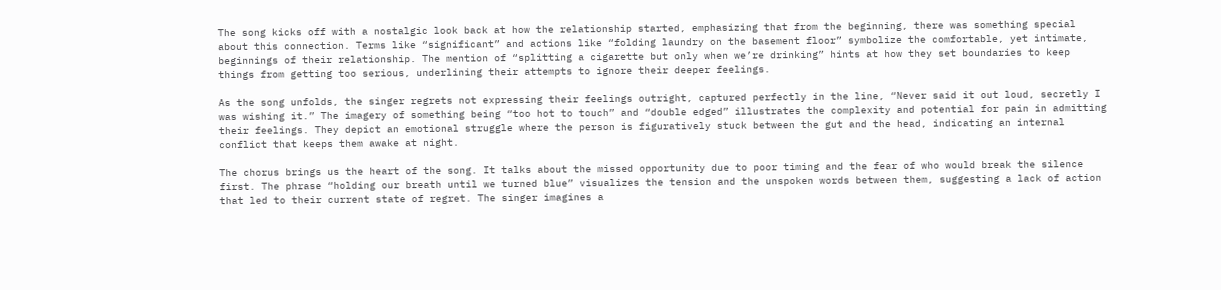The song kicks off with a nostalgic look back at how the relationship started, emphasizing that from the beginning, there was something special about this connection. Terms like “significant” and actions like “folding laundry on the basement floor” symbolize the comfortable, yet intimate, beginnings of their relationship. The mention of “splitting a cigarette but only when we’re drinking” hints at how they set boundaries to keep things from getting too serious, underlining their attempts to ignore their deeper feelings.

As the song unfolds, the singer regrets not expressing their feelings outright, captured perfectly in the line, “Never said it out loud, secretly I was wishing it.” The imagery of something being “too hot to touch” and “double edged” illustrates the complexity and potential for pain in admitting their feelings. They depict an emotional struggle where the person is figuratively stuck between the gut and the head, indicating an internal conflict that keeps them awake at night.

The chorus brings us the heart of the song. It talks about the missed opportunity due to poor timing and the fear of who would break the silence first. The phrase “holding our breath until we turned blue” visualizes the tension and the unspoken words between them, suggesting a lack of action that led to their current state of regret. The singer imagines a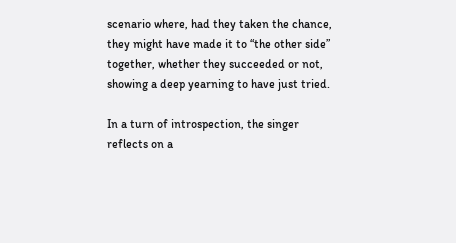scenario where, had they taken the chance, they might have made it to “the other side” together, whether they succeeded or not, showing a deep yearning to have just tried.

In a turn of introspection, the singer reflects on a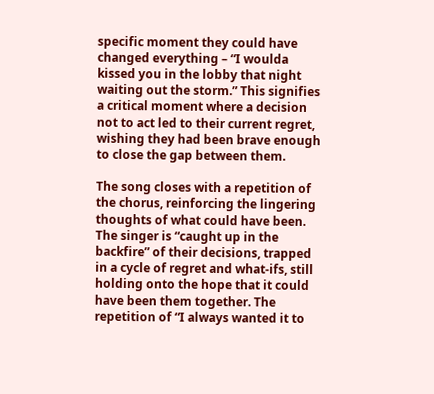specific moment they could have changed everything – “I woulda kissed you in the lobby that night waiting out the storm.” This signifies a critical moment where a decision not to act led to their current regret, wishing they had been brave enough to close the gap between them.

The song closes with a repetition of the chorus, reinforcing the lingering thoughts of what could have been. The singer is “caught up in the backfire” of their decisions, trapped in a cycle of regret and what-ifs, still holding onto the hope that it could have been them together. The repetition of “I always wanted it to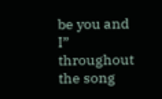be you and I” throughout the song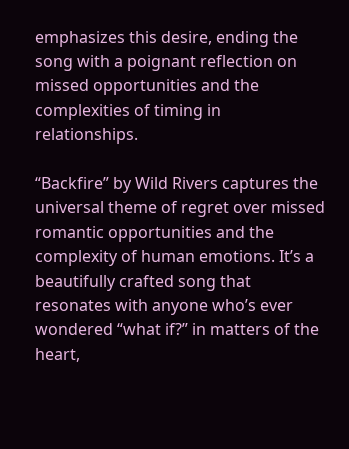emphasizes this desire, ending the song with a poignant reflection on missed opportunities and the complexities of timing in relationships.

“Backfire” by Wild Rivers captures the universal theme of regret over missed romantic opportunities and the complexity of human emotions. It’s a beautifully crafted song that resonates with anyone who’s ever wondered “what if?” in matters of the heart,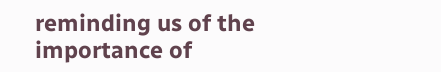reminding us of the importance of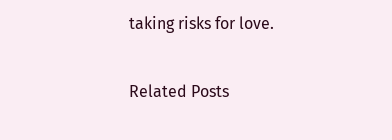taking risks for love.

Related Posts